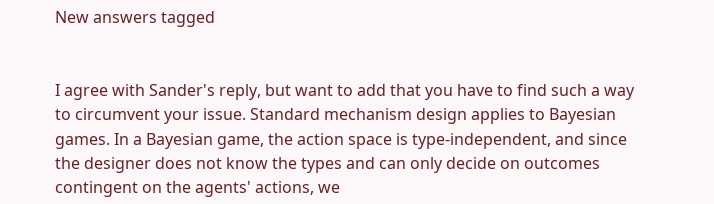New answers tagged


I agree with Sander's reply, but want to add that you have to find such a way to circumvent your issue. Standard mechanism design applies to Bayesian games. In a Bayesian game, the action space is type-independent, and since the designer does not know the types and can only decide on outcomes contingent on the agents' actions, we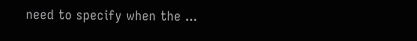need to specify when the ...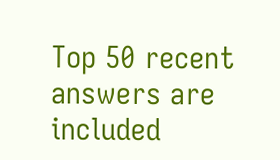Top 50 recent answers are included